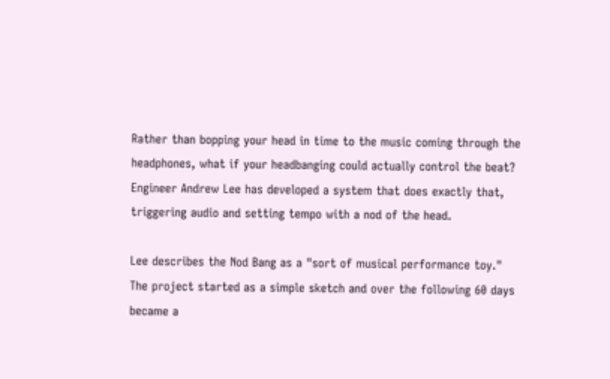Rather than bopping your head in time to the music coming through the headphones, what if your headbanging could actually control the beat? Engineer Andrew Lee has developed a system that does exactly that, triggering audio and setting tempo with a nod of the head.

Lee describes the Nod Bang as a "sort of musical performance toy." The project started as a simple sketch and over the following 60 days became a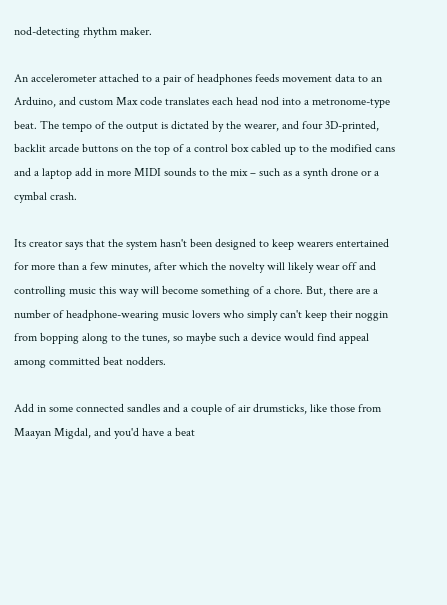nod-detecting rhythm maker.

An accelerometer attached to a pair of headphones feeds movement data to an Arduino, and custom Max code translates each head nod into a metronome-type beat. The tempo of the output is dictated by the wearer, and four 3D-printed, backlit arcade buttons on the top of a control box cabled up to the modified cans and a laptop add in more MIDI sounds to the mix – such as a synth drone or a cymbal crash.

Its creator says that the system hasn't been designed to keep wearers entertained for more than a few minutes, after which the novelty will likely wear off and controlling music this way will become something of a chore. But, there are a number of headphone-wearing music lovers who simply can't keep their noggin from bopping along to the tunes, so maybe such a device would find appeal among committed beat nodders.

Add in some connected sandles and a couple of air drumsticks, like those from Maayan Migdal, and you'd have a beat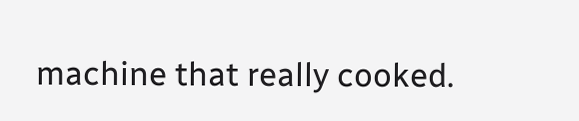machine that really cooked.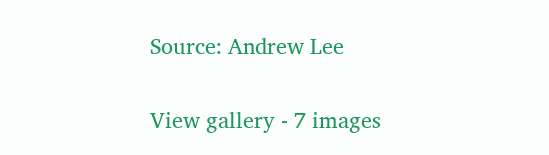Source: Andrew Lee

View gallery - 7 images